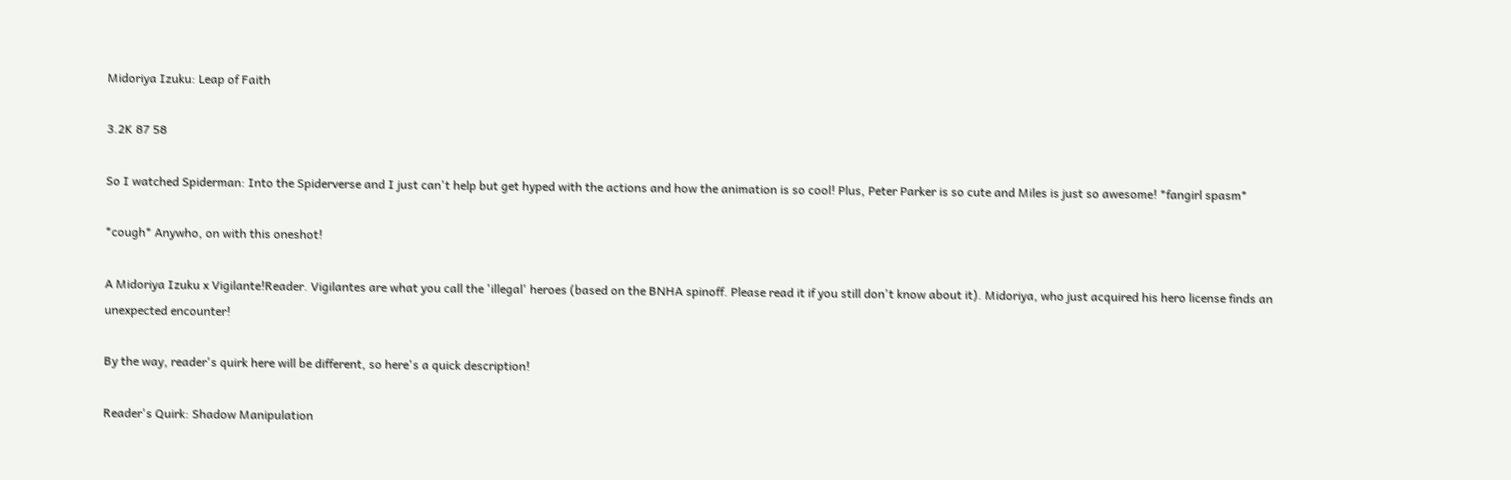Midoriya Izuku: Leap of Faith

3.2K 87 58

So I watched Spiderman: Into the Spiderverse and I just can't help but get hyped with the actions and how the animation is so cool! Plus, Peter Parker is so cute and Miles is just so awesome! *fangirl spasm*

*cough* Anywho, on with this oneshot!

A Midoriya Izuku x Vigilante!Reader. Vigilantes are what you call the 'illegal' heroes (based on the BNHA spinoff. Please read it if you still don't know about it). Midoriya, who just acquired his hero license finds an unexpected encounter!

By the way, reader's quirk here will be different, so here's a quick description!

Reader's Quirk: Shadow Manipulation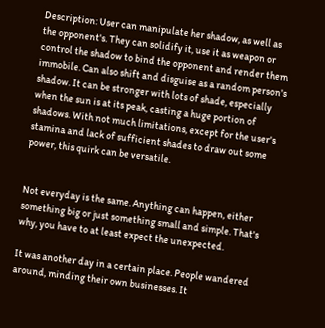Description: User can manipulate her shadow, as well as the opponent's. They can solidify it, use it as weapon or control the shadow to bind the opponent and render them immobile. Can also shift and disguise as a random person's shadow. It can be stronger with lots of shade, especially when the sun is at its peak, casting a huge portion of shadows. With not much limitations, except for the user's stamina and lack of sufficient shades to draw out some power, this quirk can be versatile.


Not everyday is the same. Anything can happen, either something big or just something small and simple. That's why, you have to at least expect the unexpected.

It was another day in a certain place. People wandered around, minding their own businesses. It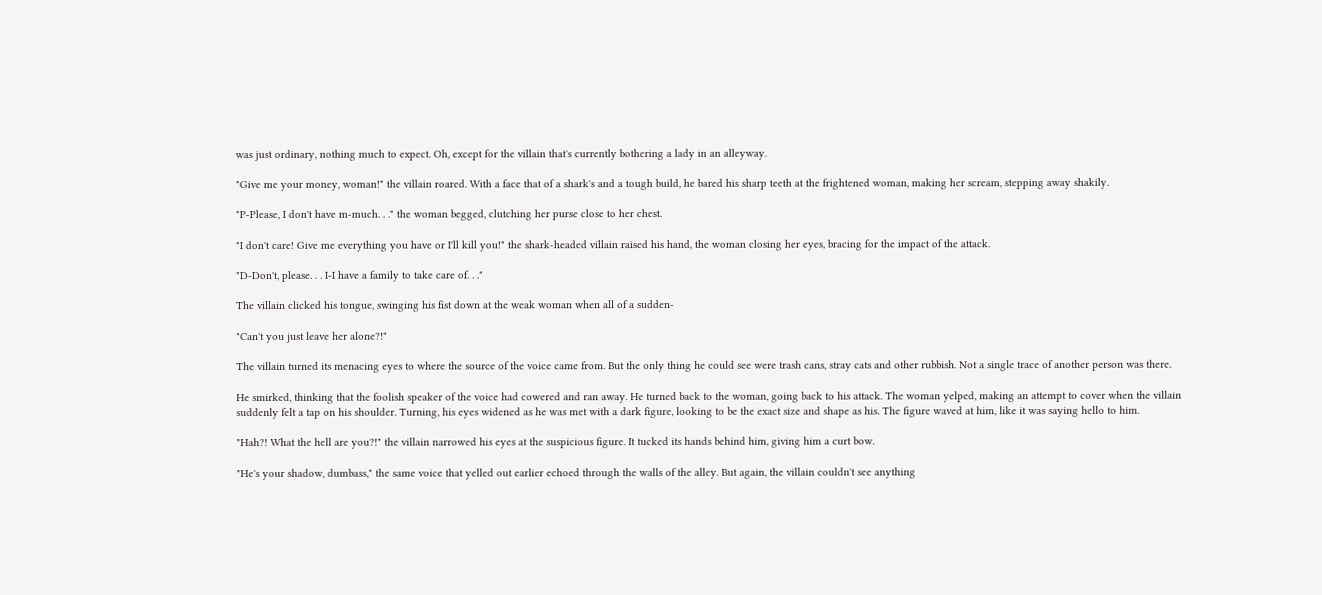was just ordinary, nothing much to expect. Oh, except for the villain that's currently bothering a lady in an alleyway.

"Give me your money, woman!" the villain roared. With a face that of a shark's and a tough build, he bared his sharp teeth at the frightened woman, making her scream, stepping away shakily.

"P-Please, I don't have m-much. . ." the woman begged, clutching her purse close to her chest.

"I don't care! Give me everything you have or I'll kill you!" the shark-headed villain raised his hand, the woman closing her eyes, bracing for the impact of the attack.

"D-Don't, please. . . I-I have a family to take care of. . ."

The villain clicked his tongue, swinging his fist down at the weak woman when all of a sudden-

"Can't you just leave her alone?!"

The villain turned its menacing eyes to where the source of the voice came from. But the only thing he could see were trash cans, stray cats and other rubbish. Not a single trace of another person was there.

He smirked, thinking that the foolish speaker of the voice had cowered and ran away. He turned back to the woman, going back to his attack. The woman yelped, making an attempt to cover when the villain suddenly felt a tap on his shoulder. Turning, his eyes widened as he was met with a dark figure, looking to be the exact size and shape as his. The figure waved at him, like it was saying hello to him.

"Hah?! What the hell are you?!" the villain narrowed his eyes at the suspicious figure. It tucked its hands behind him, giving him a curt bow.

"He's your shadow, dumbass," the same voice that yelled out earlier echoed through the walls of the alley. But again, the villain couldn't see anything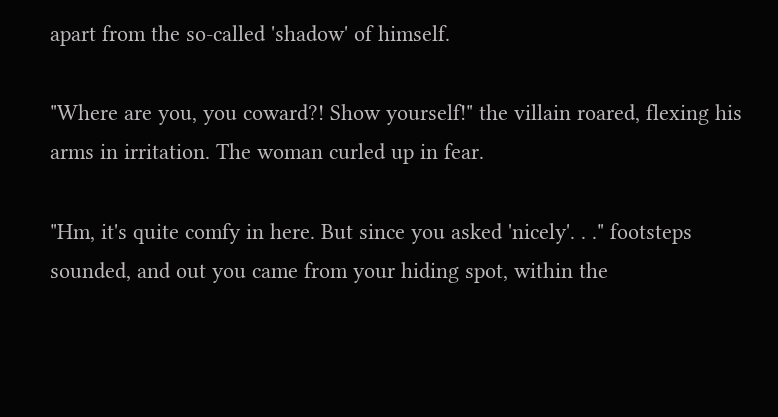apart from the so-called 'shadow' of himself.

"Where are you, you coward?! Show yourself!" the villain roared, flexing his arms in irritation. The woman curled up in fear.

"Hm, it's quite comfy in here. But since you asked 'nicely'. . ." footsteps sounded, and out you came from your hiding spot, within the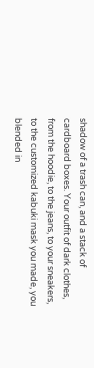shadow of a trash can, and a stack of cardboard boxes. Your outfit of dark clothes, from the hoodie, to the jeans, to your sneakers, to the customized kabuki mask you made, you blended in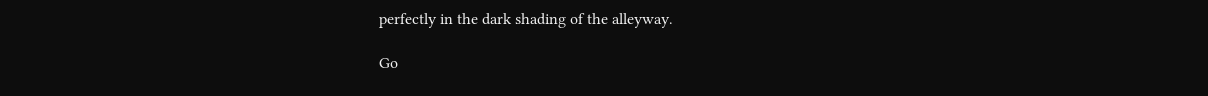perfectly in the dark shading of the alleyway.

Go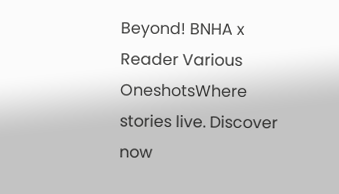Beyond! BNHA x Reader Various OneshotsWhere stories live. Discover now